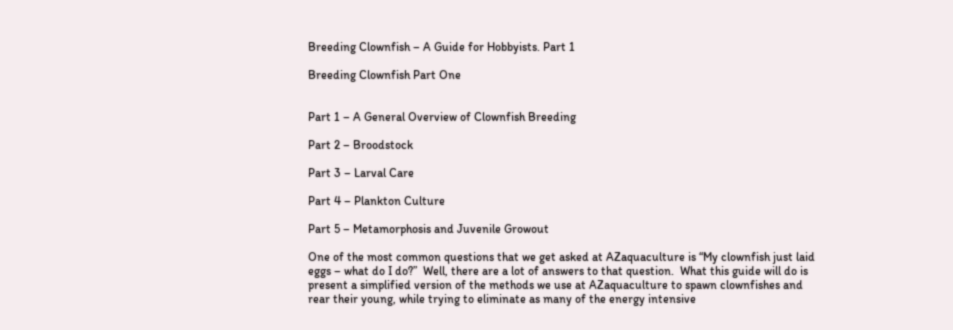Breeding Clownfish – A Guide for Hobbyists. Part 1

Breeding Clownfish Part One


Part 1 – A General Overview of Clownfish Breeding

Part 2 – Broodstock

Part 3 – Larval Care

Part 4 – Plankton Culture

Part 5 – Metamorphosis and Juvenile Growout

One of the most common questions that we get asked at AZaquaculture is “My clownfish just laid eggs – what do I do?”  Well, there are a lot of answers to that question.  What this guide will do is present a simplified version of the methods we use at AZaquaculture to spawn clownfishes and rear their young, while trying to eliminate as many of the energy intensive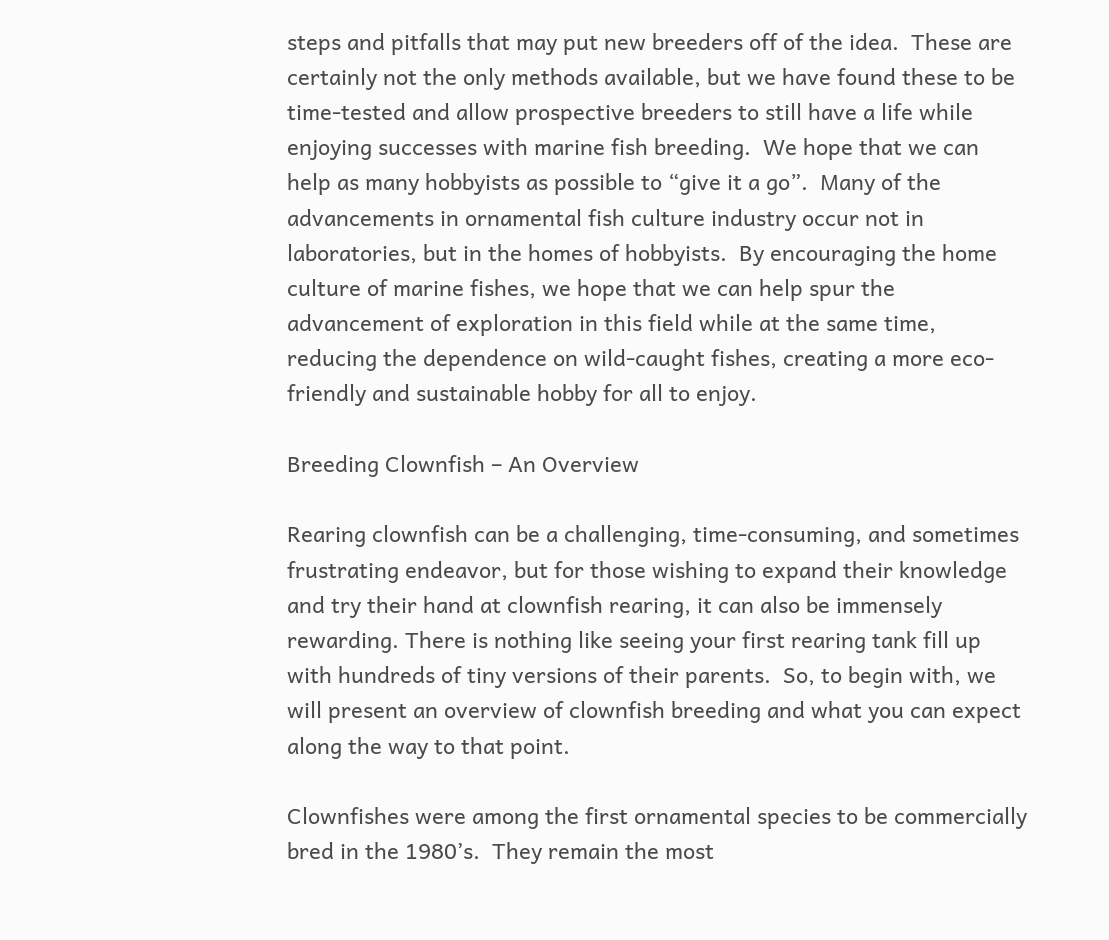steps and pitfalls that may put new breeders off of the idea.  These are certainly not the only methods available, but we have found these to be time-tested and allow prospective breeders to still have a life while enjoying successes with marine fish breeding.  We hope that we can help as many hobbyists as possible to “give it a go”.  Many of the advancements in ornamental fish culture industry occur not in laboratories, but in the homes of hobbyists.  By encouraging the home culture of marine fishes, we hope that we can help spur the advancement of exploration in this field while at the same time, reducing the dependence on wild-caught fishes, creating a more eco-friendly and sustainable hobby for all to enjoy.

Breeding Clownfish – An Overview

Rearing clownfish can be a challenging, time-consuming, and sometimes frustrating endeavor, but for those wishing to expand their knowledge and try their hand at clownfish rearing, it can also be immensely rewarding. There is nothing like seeing your first rearing tank fill up with hundreds of tiny versions of their parents.  So, to begin with, we will present an overview of clownfish breeding and what you can expect along the way to that point.

Clownfishes were among the first ornamental species to be commercially bred in the 1980’s.  They remain the most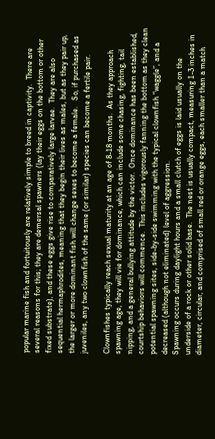popular marine fish and fortuitously are relatively simple to breed in captivity.  There are several reasons for this; they are demersal spawners (lay their eggs on the bottom or other fixed substrate), and these eggs give rise to comparatively large larvae.  They are also sequential hermaphrodites, meaning that they begin their lives as males, but as they pair up, the larger or more dominant fish will change sexes to become a female.   So, if purchased as juveniles, any two clownfish of the same (or similar) species can become a fertile pair.

Clownfishes typically reach sexual maturity at an age of 8-18 months.  As they approach spawning age, they will vie for dominance, which can include some chasing, fighting, tail nipping, and a general bullying attitude by the victor.  Once dominance has been established, courtship behaviors will commence.  This includes vigorously fanning the bottom as they clean potential spawning sites, side-by-side swimming with the typical clownfish “waggle”, and a decreased (although not eliminated) level of aggression.
Spawning occurs during daylight hours and a small clutch of eggs is laid usually on the underside of a rock or other solid base.  The nest is usually compact, measuring 1-3 inches in diameter, circular, and comprised of small red or orange eggs, each smaller than a match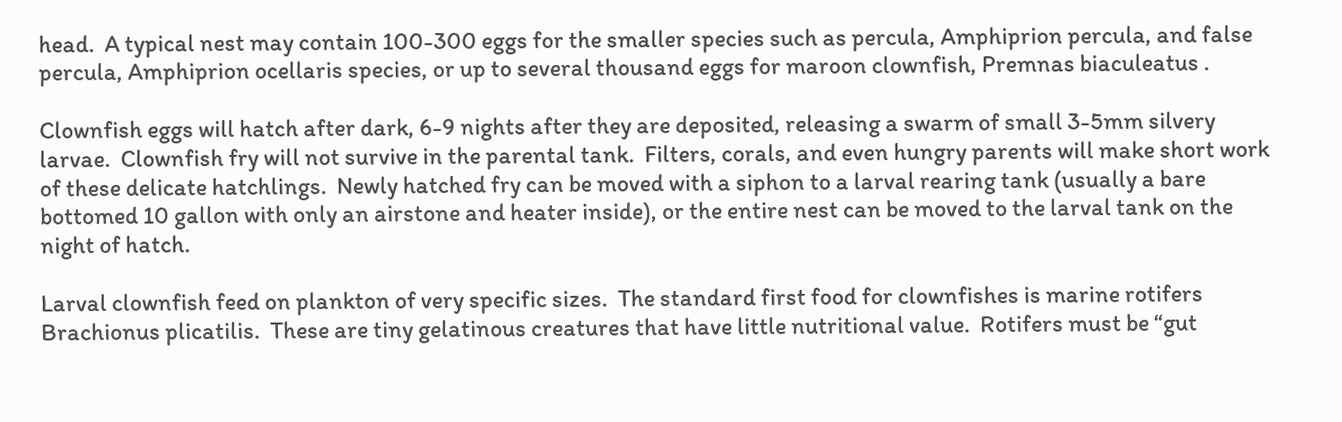head.  A typical nest may contain 100-300 eggs for the smaller species such as percula, Amphiprion percula, and false percula, Amphiprion ocellaris species, or up to several thousand eggs for maroon clownfish, Premnas biaculeatus .

Clownfish eggs will hatch after dark, 6-9 nights after they are deposited, releasing a swarm of small 3-5mm silvery larvae.  Clownfish fry will not survive in the parental tank.  Filters, corals, and even hungry parents will make short work of these delicate hatchlings.  Newly hatched fry can be moved with a siphon to a larval rearing tank (usually a bare bottomed 10 gallon with only an airstone and heater inside), or the entire nest can be moved to the larval tank on the night of hatch.

Larval clownfish feed on plankton of very specific sizes.  The standard first food for clownfishes is marine rotifers Brachionus plicatilis.  These are tiny gelatinous creatures that have little nutritional value.  Rotifers must be “gut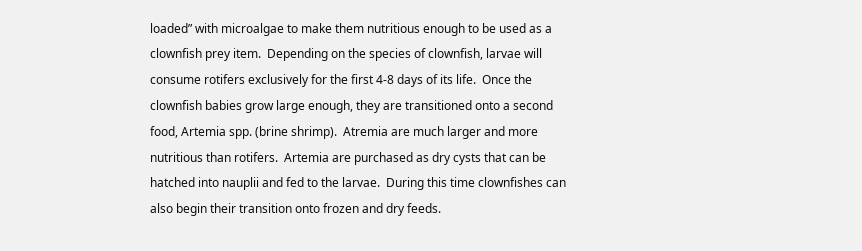loaded” with microalgae to make them nutritious enough to be used as a clownfish prey item.  Depending on the species of clownfish, larvae will consume rotifers exclusively for the first 4-8 days of its life.  Once the clownfish babies grow large enough, they are transitioned onto a second food, Artemia spp. (brine shrimp).  Atremia are much larger and more nutritious than rotifers.  Artemia are purchased as dry cysts that can be hatched into nauplii and fed to the larvae.  During this time clownfishes can also begin their transition onto frozen and dry feeds.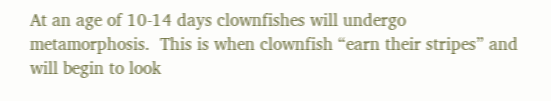At an age of 10-14 days clownfishes will undergo metamorphosis.  This is when clownfish “earn their stripes” and will begin to look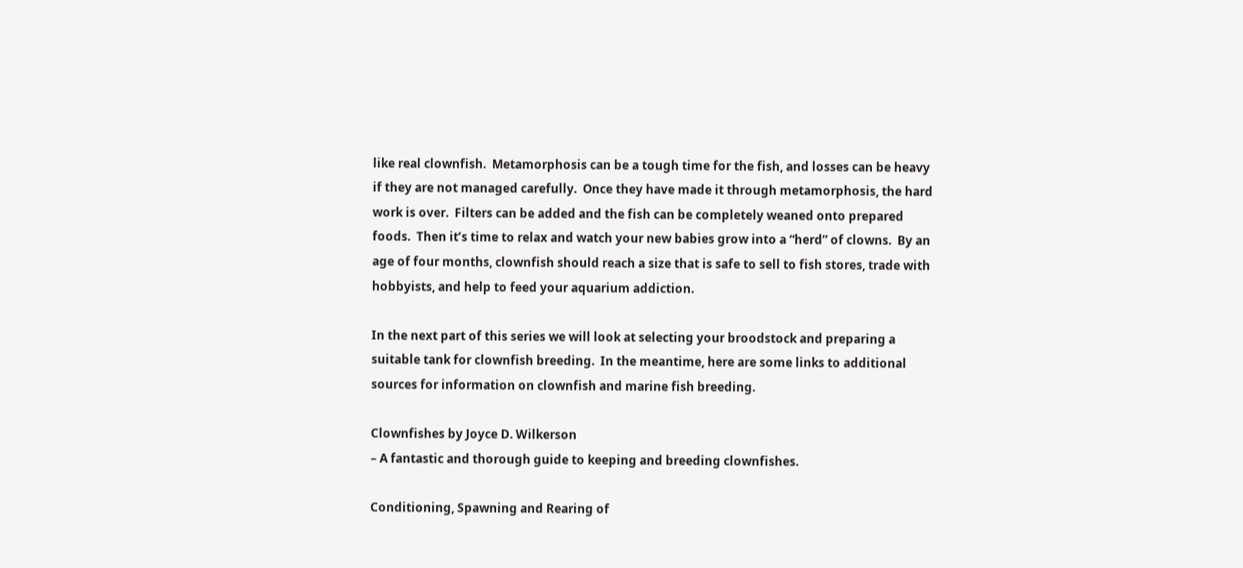like real clownfish.  Metamorphosis can be a tough time for the fish, and losses can be heavy if they are not managed carefully.  Once they have made it through metamorphosis, the hard work is over.  Filters can be added and the fish can be completely weaned onto prepared foods.  Then it’s time to relax and watch your new babies grow into a “herd” of clowns.  By an age of four months, clownfish should reach a size that is safe to sell to fish stores, trade with hobbyists, and help to feed your aquarium addiction.

In the next part of this series we will look at selecting your broodstock and preparing a suitable tank for clownfish breeding.  In the meantime, here are some links to additional sources for information on clownfish and marine fish breeding.

Clownfishes by Joyce D. Wilkerson
– A fantastic and thorough guide to keeping and breeding clownfishes.

Conditioning, Spawning and Rearing of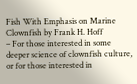Fish With Emphasis on Marine Clownfish by Frank H. Hoff
– For those interested in some deeper science of clownfish culture, or for those interested in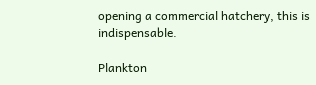opening a commercial hatchery, this is indispensable.

Plankton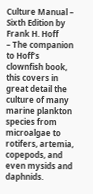Culture Manual – Sixth Edition by Frank H. Hoff
– The companion to Hoff’s clownfish book, this covers in great detail the culture of many marine plankton species from microalgae to rotifers, artemia, copepods, and even mysids and daphnids.